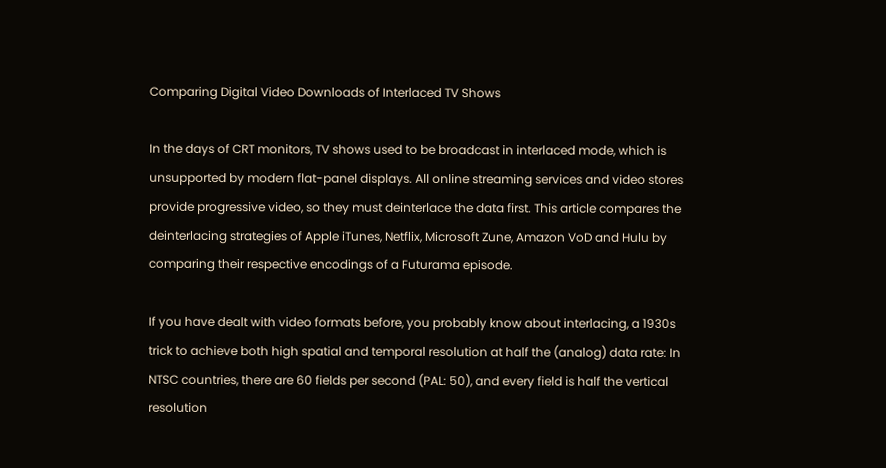Comparing Digital Video Downloads of Interlaced TV Shows

In the days of CRT monitors, TV shows used to be broadcast in interlaced mode, which is unsupported by modern flat-panel displays. All online streaming services and video stores provide progressive video, so they must deinterlace the data first. This article compares the deinterlacing strategies of Apple iTunes, Netflix, Microsoft Zune, Amazon VoD and Hulu by comparing their respective encodings of a Futurama episode.

If you have dealt with video formats before, you probably know about interlacing, a 1930s trick to achieve both high spatial and temporal resolution at half the (analog) data rate: In NTSC countries, there are 60 fields per second (PAL: 50), and every field is half the vertical resolution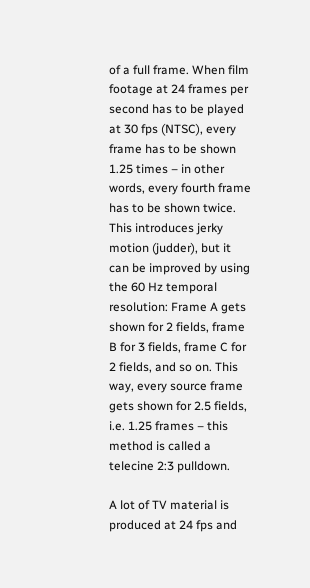of a full frame. When film footage at 24 frames per second has to be played at 30 fps (NTSC), every frame has to be shown 1.25 times – in other words, every fourth frame has to be shown twice. This introduces jerky motion (judder), but it can be improved by using the 60 Hz temporal resolution: Frame A gets shown for 2 fields, frame B for 3 fields, frame C for 2 fields, and so on. This way, every source frame gets shown for 2.5 fields, i.e. 1.25 frames – this method is called a telecine 2:3 pulldown.

A lot of TV material is produced at 24 fps and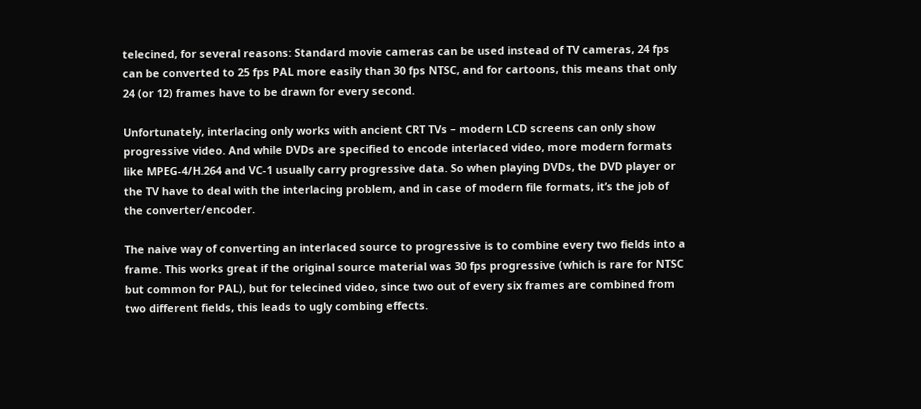telecined, for several reasons: Standard movie cameras can be used instead of TV cameras, 24 fps can be converted to 25 fps PAL more easily than 30 fps NTSC, and for cartoons, this means that only 24 (or 12) frames have to be drawn for every second.

Unfortunately, interlacing only works with ancient CRT TVs – modern LCD screens can only show progressive video. And while DVDs are specified to encode interlaced video, more modern formats like MPEG-4/H.264 and VC-1 usually carry progressive data. So when playing DVDs, the DVD player or the TV have to deal with the interlacing problem, and in case of modern file formats, it’s the job of the converter/encoder.

The naive way of converting an interlaced source to progressive is to combine every two fields into a frame. This works great if the original source material was 30 fps progressive (which is rare for NTSC but common for PAL), but for telecined video, since two out of every six frames are combined from two different fields, this leads to ugly combing effects.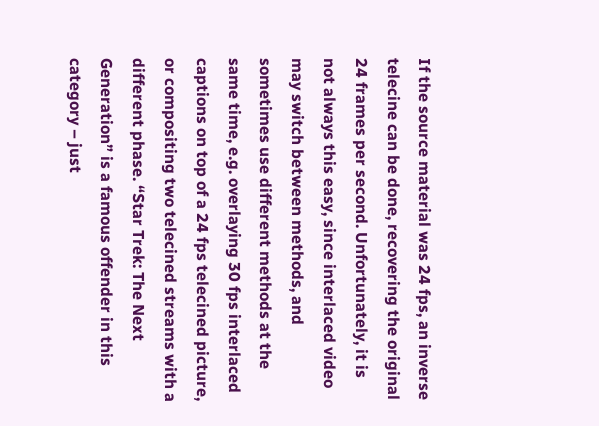If the source material was 24 fps, an inverse telecine can be done, recovering the original 24 frames per second. Unfortunately, it is not always this easy, since interlaced video may switch between methods, and sometimes use different methods at the same time, e.g. overlaying 30 fps interlaced captions on top of a 24 fps telecined picture, or compositing two telecined streams with a different phase. “Star Trek: The Next Generation” is a famous offender in this category – just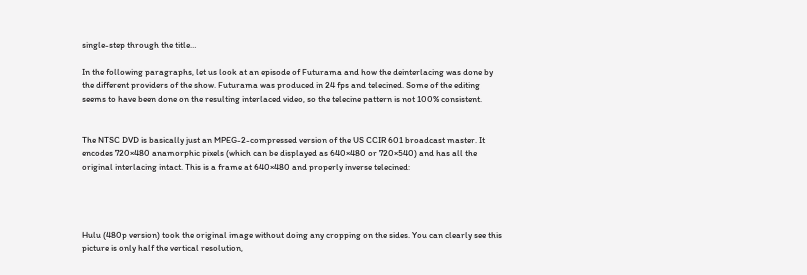single-step through the title…

In the following paragraphs, let us look at an episode of Futurama and how the deinterlacing was done by the different providers of the show. Futurama was produced in 24 fps and telecined. Some of the editing seems to have been done on the resulting interlaced video, so the telecine pattern is not 100% consistent.


The NTSC DVD is basically just an MPEG-2-compressed version of the US CCIR 601 broadcast master. It encodes 720×480 anamorphic pixels (which can be displayed as 640×480 or 720×540) and has all the original interlacing intact. This is a frame at 640×480 and properly inverse telecined:




Hulu (480p version) took the original image without doing any cropping on the sides. You can clearly see this picture is only half the vertical resolution,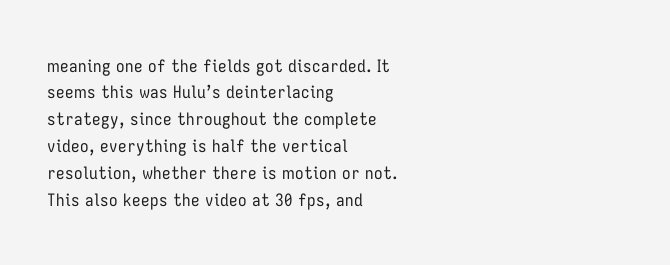meaning one of the fields got discarded. It seems this was Hulu’s deinterlacing strategy, since throughout the complete video, everything is half the vertical resolution, whether there is motion or not. This also keeps the video at 30 fps, and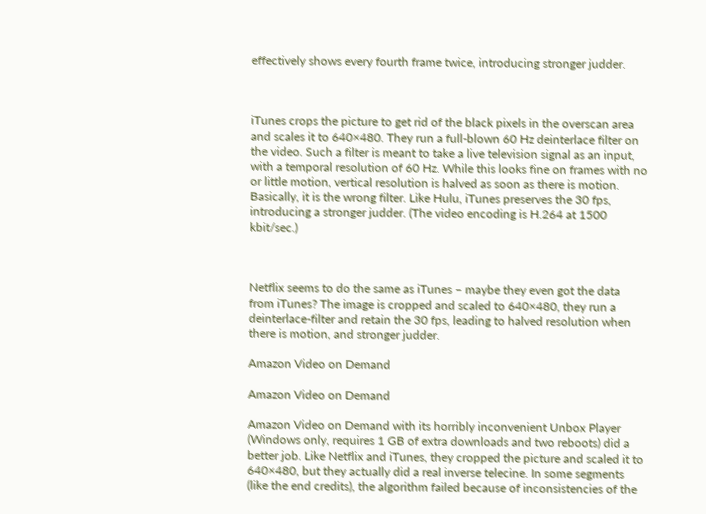effectively shows every fourth frame twice, introducing stronger judder.



iTunes crops the picture to get rid of the black pixels in the overscan area and scales it to 640×480. They run a full-blown 60 Hz deinterlace filter on the video. Such a filter is meant to take a live television signal as an input, with a temporal resolution of 60 Hz. While this looks fine on frames with no or little motion, vertical resolution is halved as soon as there is motion. Basically, it is the wrong filter. Like Hulu, iTunes preserves the 30 fps, introducing a stronger judder. (The video encoding is H.264 at 1500 kbit/sec.)



Netflix seems to do the same as iTunes – maybe they even got the data from iTunes? The image is cropped and scaled to 640×480, they run a deinterlace-filter and retain the 30 fps, leading to halved resolution when there is motion, and stronger judder.

Amazon Video on Demand

Amazon Video on Demand

Amazon Video on Demand with its horribly inconvenient Unbox Player (Windows only, requires 1 GB of extra downloads and two reboots) did a better job. Like Netflix and iTunes, they cropped the picture and scaled it to 640×480, but they actually did a real inverse telecine. In some segments (like the end credits), the algorithm failed because of inconsistencies of the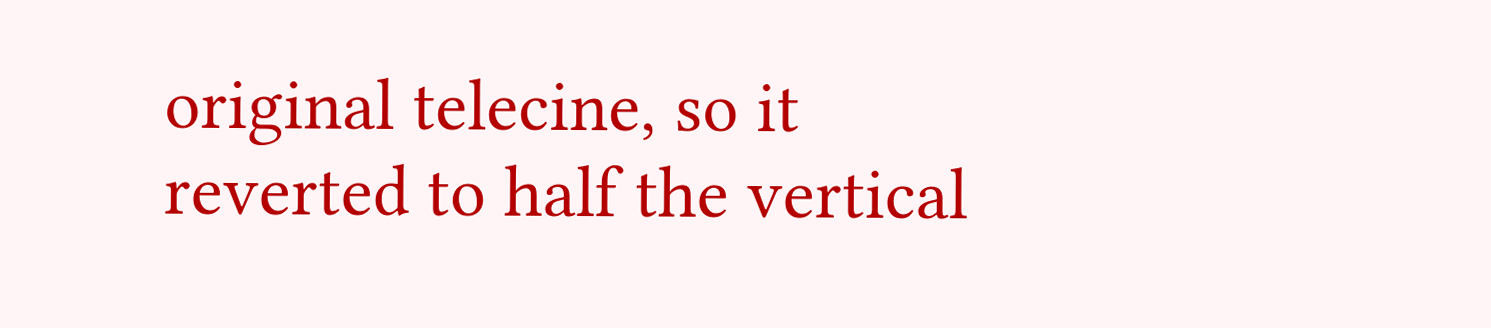original telecine, so it reverted to half the vertical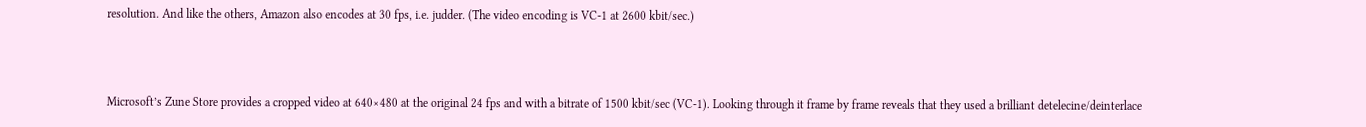resolution. And like the others, Amazon also encodes at 30 fps, i.e. judder. (The video encoding is VC-1 at 2600 kbit/sec.)



Microsoft’s Zune Store provides a cropped video at 640×480 at the original 24 fps and with a bitrate of 1500 kbit/sec (VC-1). Looking through it frame by frame reveals that they used a brilliant detelecine/deinterlace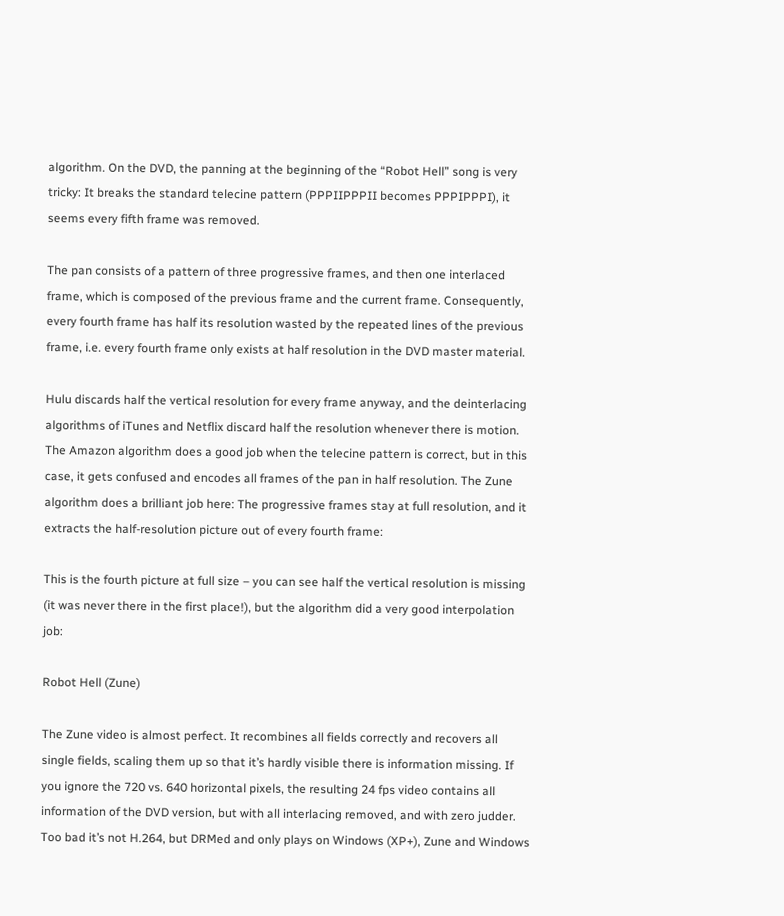algorithm. On the DVD, the panning at the beginning of the “Robot Hell” song is very tricky: It breaks the standard telecine pattern (PPPIIPPPII becomes PPPIPPPI), it seems every fifth frame was removed.

The pan consists of a pattern of three progressive frames, and then one interlaced frame, which is composed of the previous frame and the current frame. Consequently, every fourth frame has half its resolution wasted by the repeated lines of the previous frame, i.e. every fourth frame only exists at half resolution in the DVD master material.

Hulu discards half the vertical resolution for every frame anyway, and the deinterlacing algorithms of iTunes and Netflix discard half the resolution whenever there is motion. The Amazon algorithm does a good job when the telecine pattern is correct, but in this case, it gets confused and encodes all frames of the pan in half resolution. The Zune algorithm does a brilliant job here: The progressive frames stay at full resolution, and it extracts the half-resolution picture out of every fourth frame:

This is the fourth picture at full size – you can see half the vertical resolution is missing (it was never there in the first place!), but the algorithm did a very good interpolation job:

Robot Hell (Zune)

The Zune video is almost perfect. It recombines all fields correctly and recovers all single fields, scaling them up so that it’s hardly visible there is information missing. If you ignore the 720 vs. 640 horizontal pixels, the resulting 24 fps video contains all information of the DVD version, but with all interlacing removed, and with zero judder. Too bad it’s not H.264, but DRMed and only plays on Windows (XP+), Zune and Windows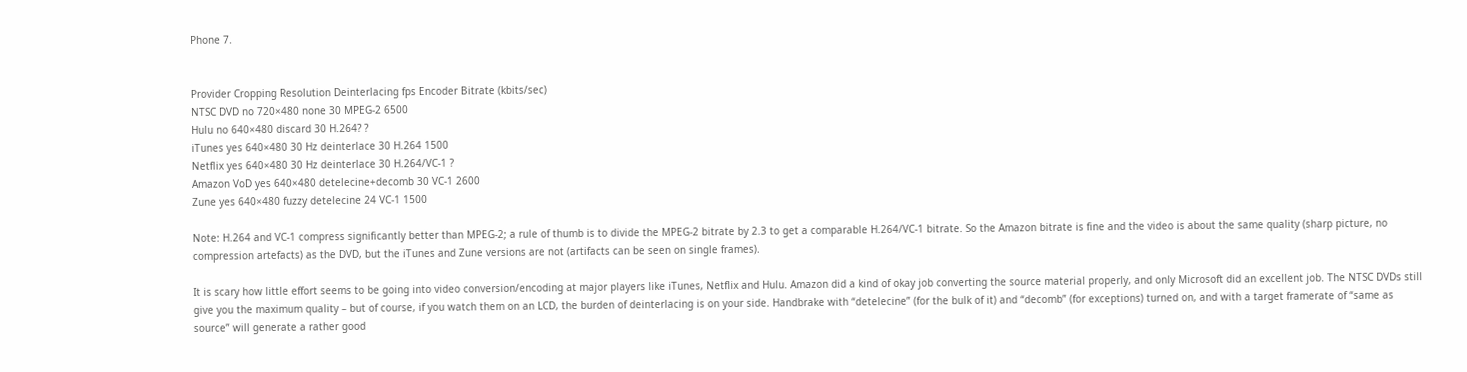Phone 7.


Provider Cropping Resolution Deinterlacing fps Encoder Bitrate (kbits/sec)
NTSC DVD no 720×480 none 30 MPEG-2 6500
Hulu no 640×480 discard 30 H.264? ?
iTunes yes 640×480 30 Hz deinterlace 30 H.264 1500
Netflix yes 640×480 30 Hz deinterlace 30 H.264/VC-1 ?
Amazon VoD yes 640×480 detelecine+decomb 30 VC-1 2600
Zune yes 640×480 fuzzy detelecine 24 VC-1 1500

Note: H.264 and VC-1 compress significantly better than MPEG-2; a rule of thumb is to divide the MPEG-2 bitrate by 2.3 to get a comparable H.264/VC-1 bitrate. So the Amazon bitrate is fine and the video is about the same quality (sharp picture, no compression artefacts) as the DVD, but the iTunes and Zune versions are not (artifacts can be seen on single frames).

It is scary how little effort seems to be going into video conversion/encoding at major players like iTunes, Netflix and Hulu. Amazon did a kind of okay job converting the source material properly, and only Microsoft did an excellent job. The NTSC DVDs still give you the maximum quality – but of course, if you watch them on an LCD, the burden of deinterlacing is on your side. Handbrake with “detelecine” (for the bulk of it) and “decomb” (for exceptions) turned on, and with a target framerate of “same as source” will generate a rather good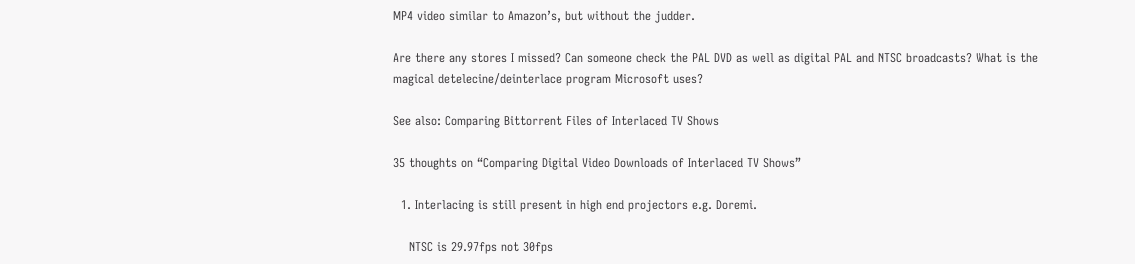MP4 video similar to Amazon’s, but without the judder.

Are there any stores I missed? Can someone check the PAL DVD as well as digital PAL and NTSC broadcasts? What is the magical detelecine/deinterlace program Microsoft uses?

See also: Comparing Bittorrent Files of Interlaced TV Shows

35 thoughts on “Comparing Digital Video Downloads of Interlaced TV Shows”

  1. Interlacing is still present in high end projectors e.g. Doremi.

    NTSC is 29.97fps not 30fps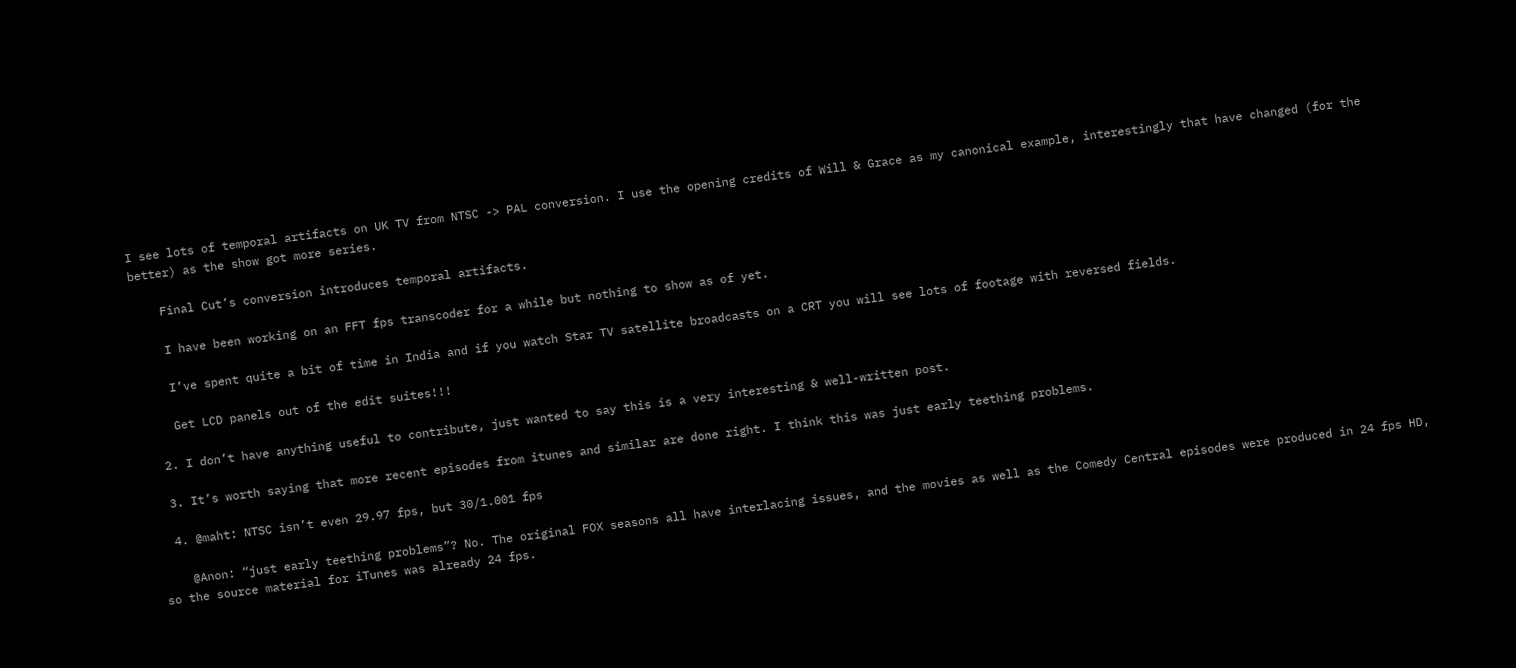I see lots of temporal artifacts on UK TV from NTSC -> PAL conversion. I use the opening credits of Will & Grace as my canonical example, interestingly that have changed (for the better) as the show got more series.

    Final Cut’s conversion introduces temporal artifacts.

    I have been working on an FFT fps transcoder for a while but nothing to show as of yet.

    I’ve spent quite a bit of time in India and if you watch Star TV satellite broadcasts on a CRT you will see lots of footage with reversed fields.

    Get LCD panels out of the edit suites!!!

  2. I don’t have anything useful to contribute, just wanted to say this is a very interesting & well-written post.

  3. It’s worth saying that more recent episodes from itunes and similar are done right. I think this was just early teething problems.

  4. @maht: NTSC isn’t even 29.97 fps, but 30/1.001 fps

    @Anon: “just early teething problems”? No. The original FOX seasons all have interlacing issues, and the movies as well as the Comedy Central episodes were produced in 24 fps HD, so the source material for iTunes was already 24 fps.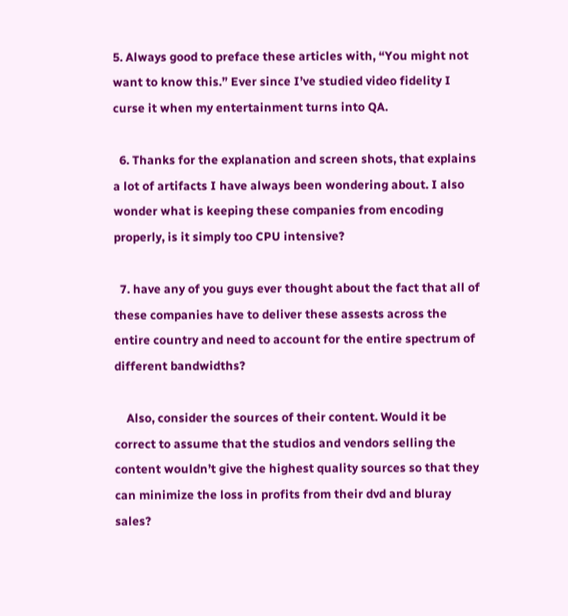5. Always good to preface these articles with, “You might not want to know this.” Ever since I’ve studied video fidelity I curse it when my entertainment turns into QA.

  6. Thanks for the explanation and screen shots, that explains a lot of artifacts I have always been wondering about. I also wonder what is keeping these companies from encoding properly, is it simply too CPU intensive?

  7. have any of you guys ever thought about the fact that all of these companies have to deliver these assests across the entire country and need to account for the entire spectrum of different bandwidths?

    Also, consider the sources of their content. Would it be correct to assume that the studios and vendors selling the content wouldn’t give the highest quality sources so that they can minimize the loss in profits from their dvd and bluray sales?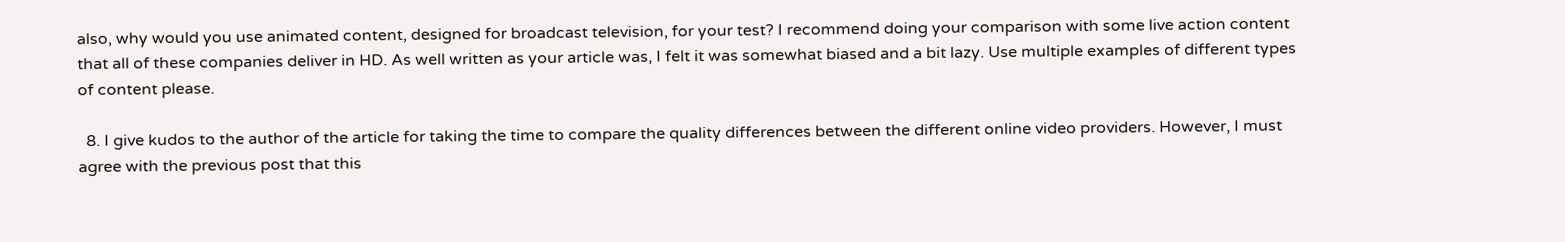also, why would you use animated content, designed for broadcast television, for your test? I recommend doing your comparison with some live action content that all of these companies deliver in HD. As well written as your article was, I felt it was somewhat biased and a bit lazy. Use multiple examples of different types of content please.

  8. I give kudos to the author of the article for taking the time to compare the quality differences between the different online video providers. However, I must agree with the previous post that this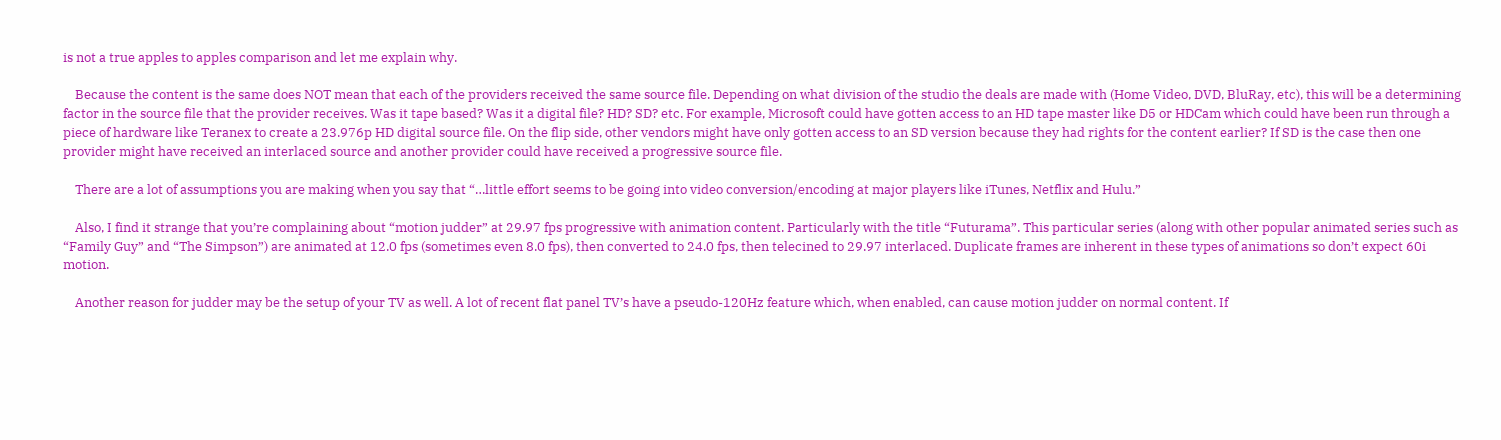is not a true apples to apples comparison and let me explain why.

    Because the content is the same does NOT mean that each of the providers received the same source file. Depending on what division of the studio the deals are made with (Home Video, DVD, BluRay, etc), this will be a determining factor in the source file that the provider receives. Was it tape based? Was it a digital file? HD? SD? etc. For example, Microsoft could have gotten access to an HD tape master like D5 or HDCam which could have been run through a piece of hardware like Teranex to create a 23.976p HD digital source file. On the flip side, other vendors might have only gotten access to an SD version because they had rights for the content earlier? If SD is the case then one provider might have received an interlaced source and another provider could have received a progressive source file.

    There are a lot of assumptions you are making when you say that “…little effort seems to be going into video conversion/encoding at major players like iTunes, Netflix and Hulu.”

    Also, I find it strange that you’re complaining about “motion judder” at 29.97 fps progressive with animation content. Particularly with the title “Futurama”. This particular series (along with other popular animated series such as “Family Guy” and “The Simpson”) are animated at 12.0 fps (sometimes even 8.0 fps), then converted to 24.0 fps, then telecined to 29.97 interlaced. Duplicate frames are inherent in these types of animations so don’t expect 60i motion.

    Another reason for judder may be the setup of your TV as well. A lot of recent flat panel TV’s have a pseudo-120Hz feature which, when enabled, can cause motion judder on normal content. If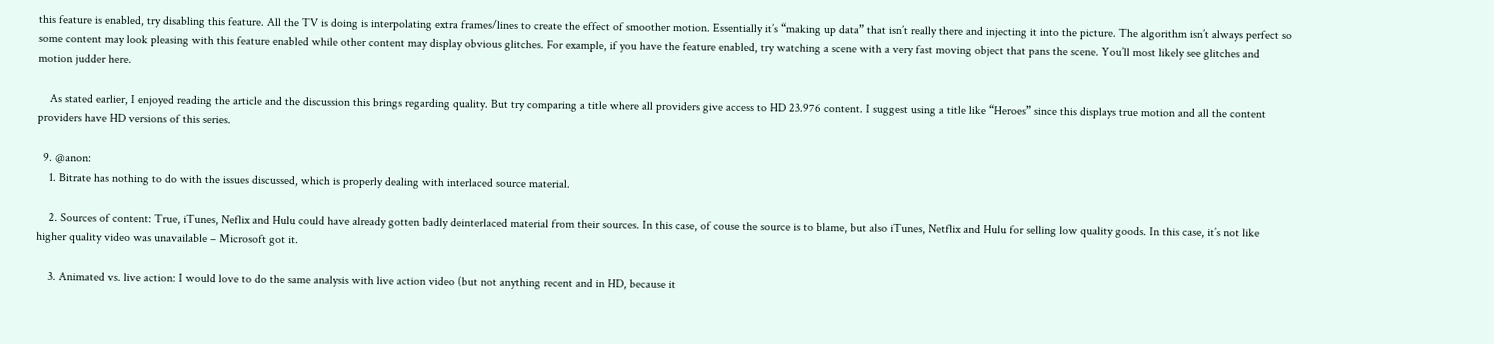this feature is enabled, try disabling this feature. All the TV is doing is interpolating extra frames/lines to create the effect of smoother motion. Essentially it’s “making up data” that isn’t really there and injecting it into the picture. The algorithm isn’t always perfect so some content may look pleasing with this feature enabled while other content may display obvious glitches. For example, if you have the feature enabled, try watching a scene with a very fast moving object that pans the scene. You’ll most likely see glitches and motion judder here.

    As stated earlier, I enjoyed reading the article and the discussion this brings regarding quality. But try comparing a title where all providers give access to HD 23.976 content. I suggest using a title like “Heroes” since this displays true motion and all the content providers have HD versions of this series.

  9. @anon:
    1. Bitrate has nothing to do with the issues discussed, which is properly dealing with interlaced source material.

    2. Sources of content: True, iTunes, Neflix and Hulu could have already gotten badly deinterlaced material from their sources. In this case, of couse the source is to blame, but also iTunes, Netflix and Hulu for selling low quality goods. In this case, it’s not like higher quality video was unavailable – Microsoft got it.

    3. Animated vs. live action: I would love to do the same analysis with live action video (but not anything recent and in HD, because it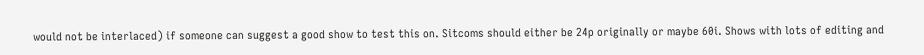would not be interlaced) if someone can suggest a good show to test this on. Sitcoms should either be 24p originally or maybe 60i. Shows with lots of editing and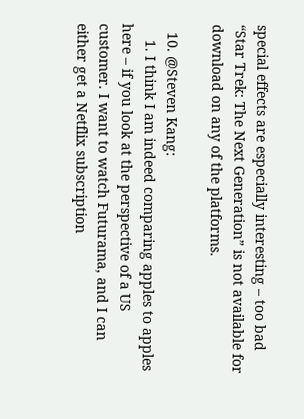special effects are especially interesting – too bad “Star Trek: The Next Generation” is not available for download on any of the platforms.

  10. @Steven Kang:
    1. I think I am indeed comparing apples to apples here – if you look at the perspective of a US customer. I want to watch Futurama, and I can either get a Netflix subscription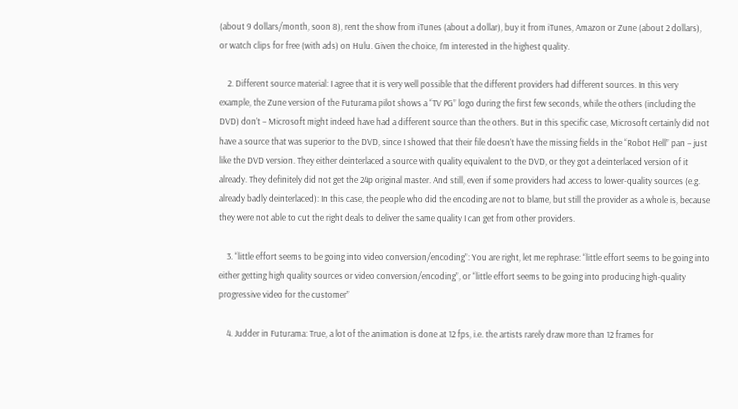(about 9 dollars/month, soon 8), rent the show from iTunes (about a dollar), buy it from iTunes, Amazon or Zune (about 2 dollars), or watch clips for free (with ads) on Hulu. Given the choice, I’m interested in the highest quality.

    2. Different source material: I agree that it is very well possible that the different providers had different sources. In this very example, the Zune version of the Futurama pilot shows a “TV PG” logo during the first few seconds, while the others (including the DVD) don’t – Microsoft might indeed have had a different source than the others. But in this specific case, Microsoft certainly did not have a source that was superior to the DVD, since I showed that their file doesn’t have the missing fields in the “Robot Hell” pan – just like the DVD version. They either deinterlaced a source with quality equivalent to the DVD, or they got a deinterlaced version of it already. They definitely did not get the 24p original master. And still, even if some providers had access to lower-quality sources (e.g. already badly deinterlaced): In this case, the people who did the encoding are not to blame, but still the provider as a whole is, because they were not able to cut the right deals to deliver the same quality I can get from other providers.

    3. “little effort seems to be going into video conversion/encoding”: You are right, let me rephrase: “little effort seems to be going into either getting high quality sources or video conversion/encoding”, or “little effort seems to be going into producing high-quality progressive video for the customer”

    4. Judder in Futurama: True, a lot of the animation is done at 12 fps, i.e. the artists rarely draw more than 12 frames for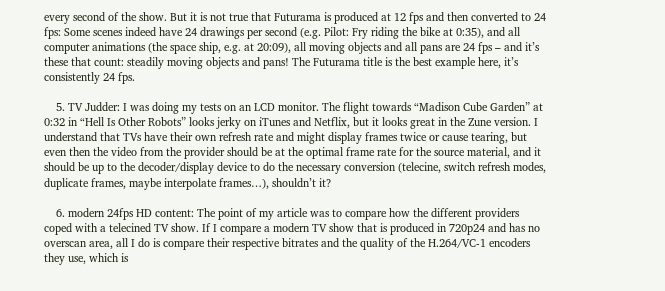every second of the show. But it is not true that Futurama is produced at 12 fps and then converted to 24 fps: Some scenes indeed have 24 drawings per second (e.g. Pilot: Fry riding the bike at 0:35), and all computer animations (the space ship, e.g. at 20:09), all moving objects and all pans are 24 fps – and it’s these that count: steadily moving objects and pans! The Futurama title is the best example here, it’s consistently 24 fps.

    5. TV Judder: I was doing my tests on an LCD monitor. The flight towards “Madison Cube Garden” at 0:32 in “Hell Is Other Robots” looks jerky on iTunes and Netflix, but it looks great in the Zune version. I understand that TVs have their own refresh rate and might display frames twice or cause tearing, but even then the video from the provider should be at the optimal frame rate for the source material, and it should be up to the decoder/display device to do the necessary conversion (telecine, switch refresh modes, duplicate frames, maybe interpolate frames…), shouldn’t it?

    6. modern 24fps HD content: The point of my article was to compare how the different providers coped with a telecined TV show. If I compare a modern TV show that is produced in 720p24 and has no overscan area, all I do is compare their respective bitrates and the quality of the H.264/VC-1 encoders they use, which is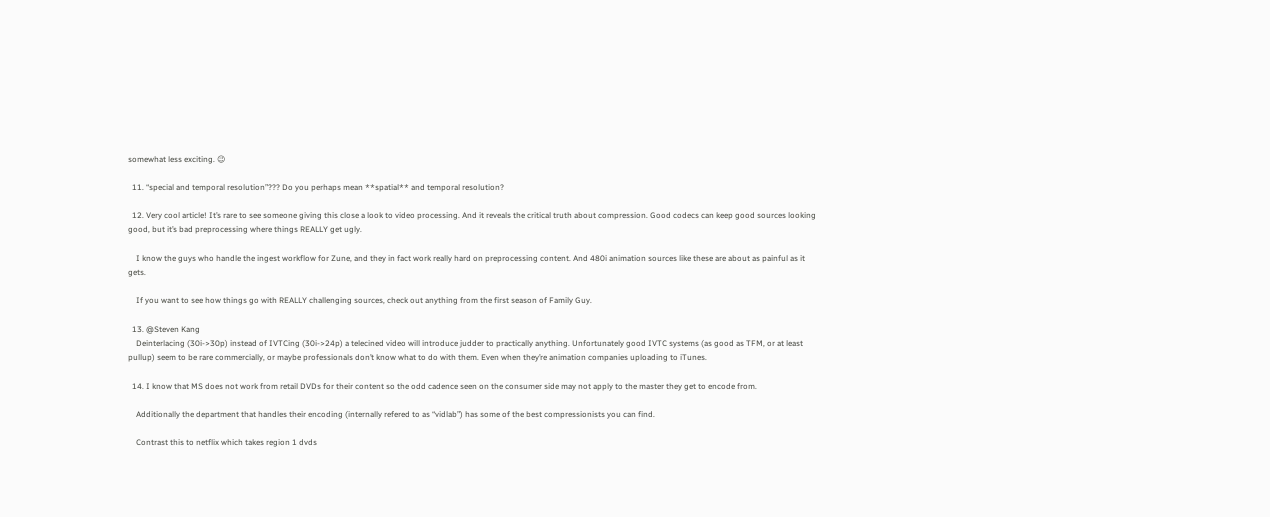somewhat less exciting. 😉

  11. “special and temporal resolution”??? Do you perhaps mean **spatial** and temporal resolution?

  12. Very cool article! It’s rare to see someone giving this close a look to video processing. And it reveals the critical truth about compression. Good codecs can keep good sources looking good, but it’s bad preprocessing where things REALLY get ugly.

    I know the guys who handle the ingest workflow for Zune, and they in fact work really hard on preprocessing content. And 480i animation sources like these are about as painful as it gets.

    If you want to see how things go with REALLY challenging sources, check out anything from the first season of Family Guy.

  13. @Steven Kang
    Deinterlacing (30i->30p) instead of IVTCing (30i->24p) a telecined video will introduce judder to practically anything. Unfortunately good IVTC systems (as good as TFM, or at least pullup) seem to be rare commercially, or maybe professionals don’t know what to do with them. Even when they’re animation companies uploading to iTunes.

  14. I know that MS does not work from retail DVDs for their content so the odd cadence seen on the consumer side may not apply to the master they get to encode from.

    Additionally the department that handles their encoding (internally refered to as “vidlab”) has some of the best compressionists you can find.

    Contrast this to netflix which takes region 1 dvds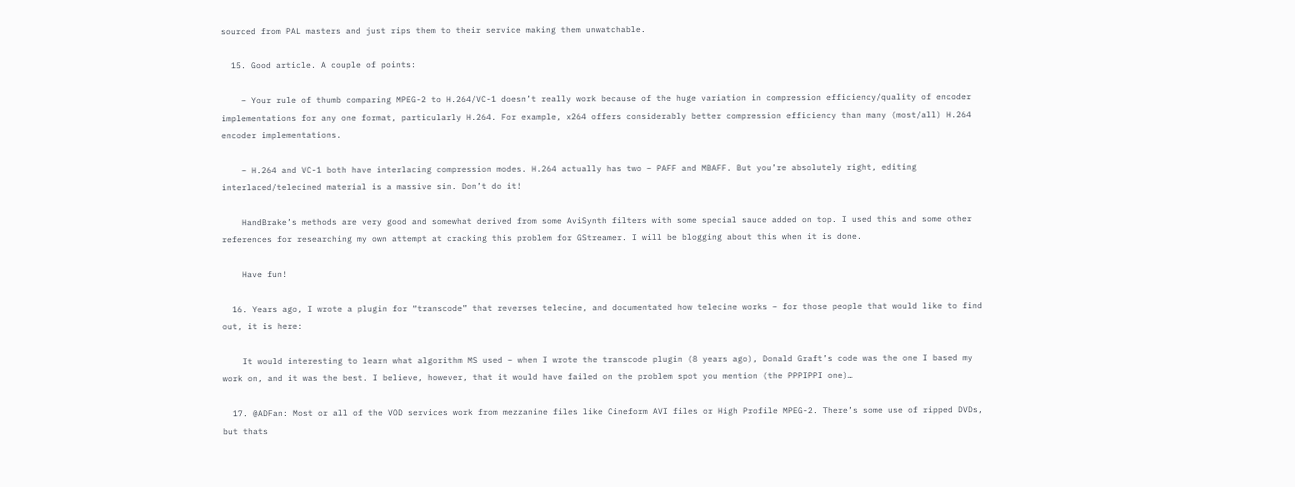sourced from PAL masters and just rips them to their service making them unwatchable.

  15. Good article. A couple of points:

    – Your rule of thumb comparing MPEG-2 to H.264/VC-1 doesn’t really work because of the huge variation in compression efficiency/quality of encoder implementations for any one format, particularly H.264. For example, x264 offers considerably better compression efficiency than many (most/all) H.264 encoder implementations.

    – H.264 and VC-1 both have interlacing compression modes. H.264 actually has two – PAFF and MBAFF. But you’re absolutely right, editing interlaced/telecined material is a massive sin. Don’t do it!

    HandBrake’s methods are very good and somewhat derived from some AviSynth filters with some special sauce added on top. I used this and some other references for researching my own attempt at cracking this problem for GStreamer. I will be blogging about this when it is done.

    Have fun!

  16. Years ago, I wrote a plugin for “transcode” that reverses telecine, and documentated how telecine works – for those people that would like to find out, it is here:

    It would interesting to learn what algorithm MS used – when I wrote the transcode plugin (8 years ago), Donald Graft’s code was the one I based my work on, and it was the best. I believe, however, that it would have failed on the problem spot you mention (the PPPIPPI one)…

  17. @ADFan: Most or all of the VOD services work from mezzanine files like Cineform AVI files or High Profile MPEG-2. There’s some use of ripped DVDs, but thats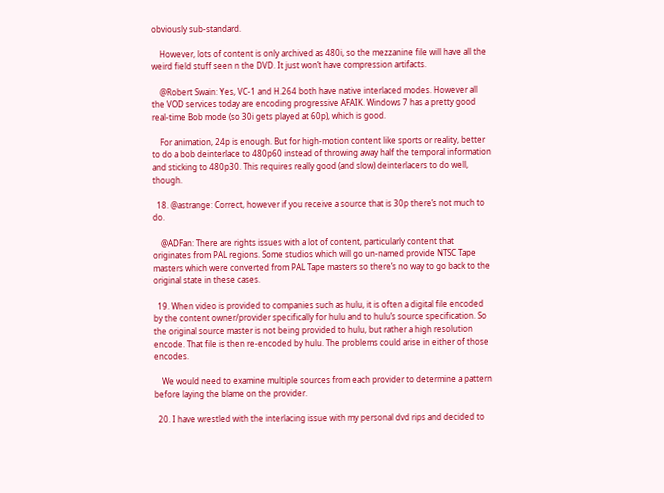obviously sub-standard.

    However, lots of content is only archived as 480i, so the mezzanine file will have all the weird field stuff seen n the DVD. It just won’t have compression artifacts.

    @Robert Swain: Yes, VC-1 and H.264 both have native interlaced modes. However all the VOD services today are encoding progressive AFAIK. Windows 7 has a pretty good real-time Bob mode (so 30i gets played at 60p), which is good.

    For animation, 24p is enough. But for high-motion content like sports or reality, better to do a bob deinterlace to 480p60 instead of throwing away half the temporal information and sticking to 480p30. This requires really good (and slow) deinterlacers to do well, though.

  18. @astrange: Correct, however if you receive a source that is 30p there’s not much to do.

    @ADFan: There are rights issues with a lot of content, particularly content that originates from PAL regions. Some studios which will go un-named provide NTSC Tape masters which were converted from PAL Tape masters so there’s no way to go back to the original state in these cases.

  19. When video is provided to companies such as hulu, it is often a digital file encoded by the content owner/provider specifically for hulu and to hulu’s source specification. So the original source master is not being provided to hulu, but rather a high resolution encode. That file is then re-encoded by hulu. The problems could arise in either of those encodes.

    We would need to examine multiple sources from each provider to determine a pattern before laying the blame on the provider.

  20. I have wrestled with the interlacing issue with my personal dvd rips and decided to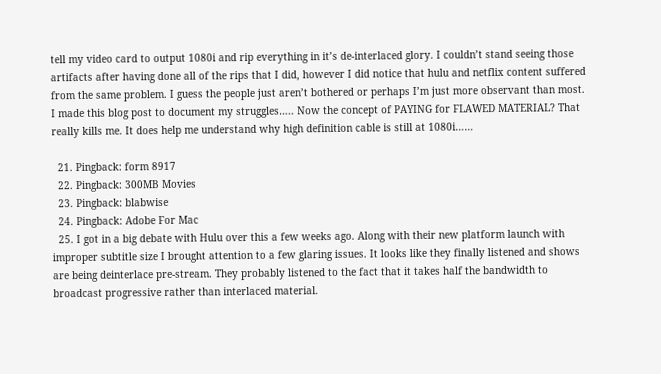tell my video card to output 1080i and rip everything in it’s de-interlaced glory. I couldn’t stand seeing those artifacts after having done all of the rips that I did, however I did notice that hulu and netflix content suffered from the same problem. I guess the people just aren’t bothered or perhaps I’m just more observant than most. I made this blog post to document my struggles….. Now the concept of PAYING for FLAWED MATERIAL? That really kills me. It does help me understand why high definition cable is still at 1080i……

  21. Pingback: form 8917
  22. Pingback: 300MB Movies
  23. Pingback: blabwise
  24. Pingback: Adobe For Mac
  25. I got in a big debate with Hulu over this a few weeks ago. Along with their new platform launch with improper subtitle size I brought attention to a few glaring issues. It looks like they finally listened and shows are being deinterlace pre-stream. They probably listened to the fact that it takes half the bandwidth to broadcast progressive rather than interlaced material.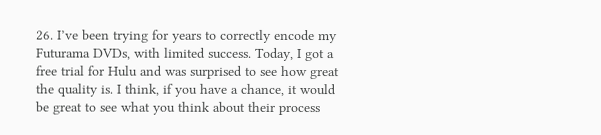26. I’ve been trying for years to correctly encode my Futurama DVDs, with limited success. Today, I got a free trial for Hulu and was surprised to see how great the quality is. I think, if you have a chance, it would be great to see what you think about their process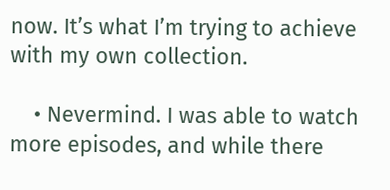now. It’s what I’m trying to achieve with my own collection.

    • Nevermind. I was able to watch more episodes, and while there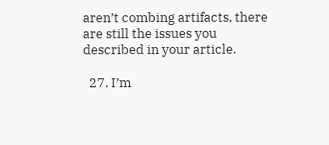aren’t combing artifacts, there are still the issues you described in your article.

  27. I’m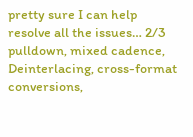pretty sure I can help resolve all the issues… 2/3 pulldown, mixed cadence, Deinterlacing, cross-format conversions,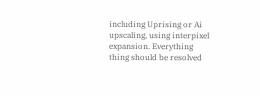including Uprising or Ai upscaling, using interpixel expansion. Everything thing should be resolved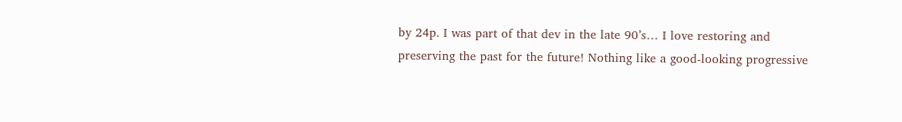by 24p. I was part of that dev in the late 90’s… I love restoring and preserving the past for the future! Nothing like a good-looking progressive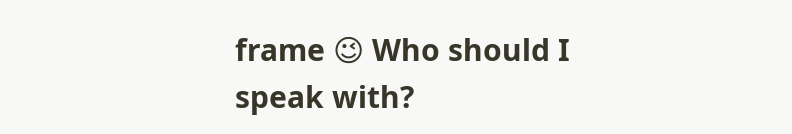frame 😉 Who should I speak with?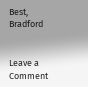Best, Bradford


Leave a Comment